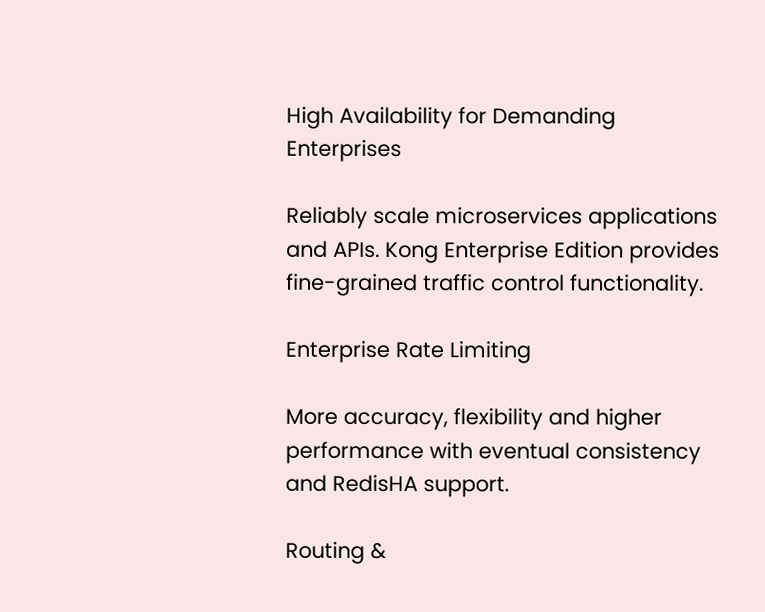High Availability for Demanding Enterprises

Reliably scale microservices applications and APIs. Kong Enterprise Edition provides fine-grained traffic control functionality.

Enterprise Rate Limiting

More accuracy, flexibility and higher performance with eventual consistency and RedisHA support.

Routing &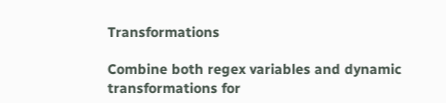Transformations

Combine both regex variables and dynamic transformations for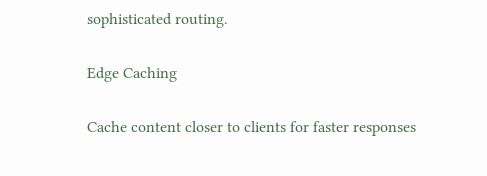sophisticated routing.

Edge Caching

Cache content closer to clients for faster responses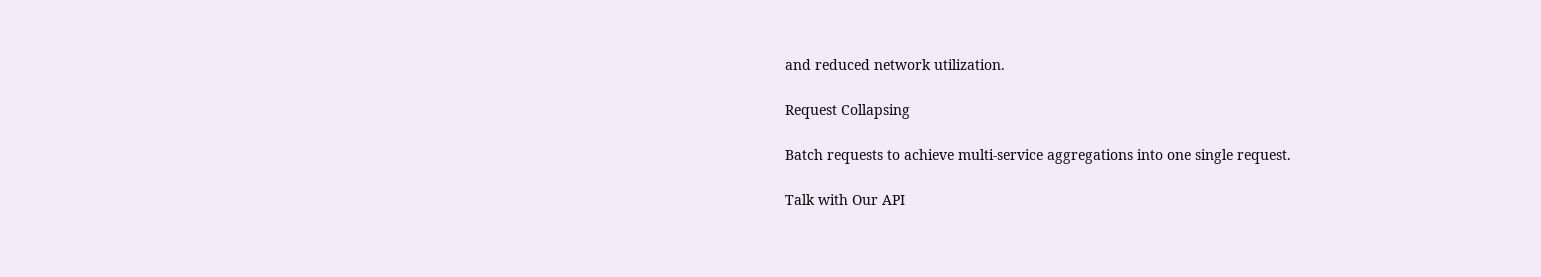and reduced network utilization.

Request Collapsing

Batch requests to achieve multi-service aggregations into one single request.

Talk with Our API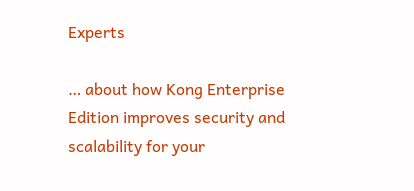Experts

… about how Kong Enterprise Edition improves security and scalability for your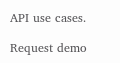API use cases.

Request demo